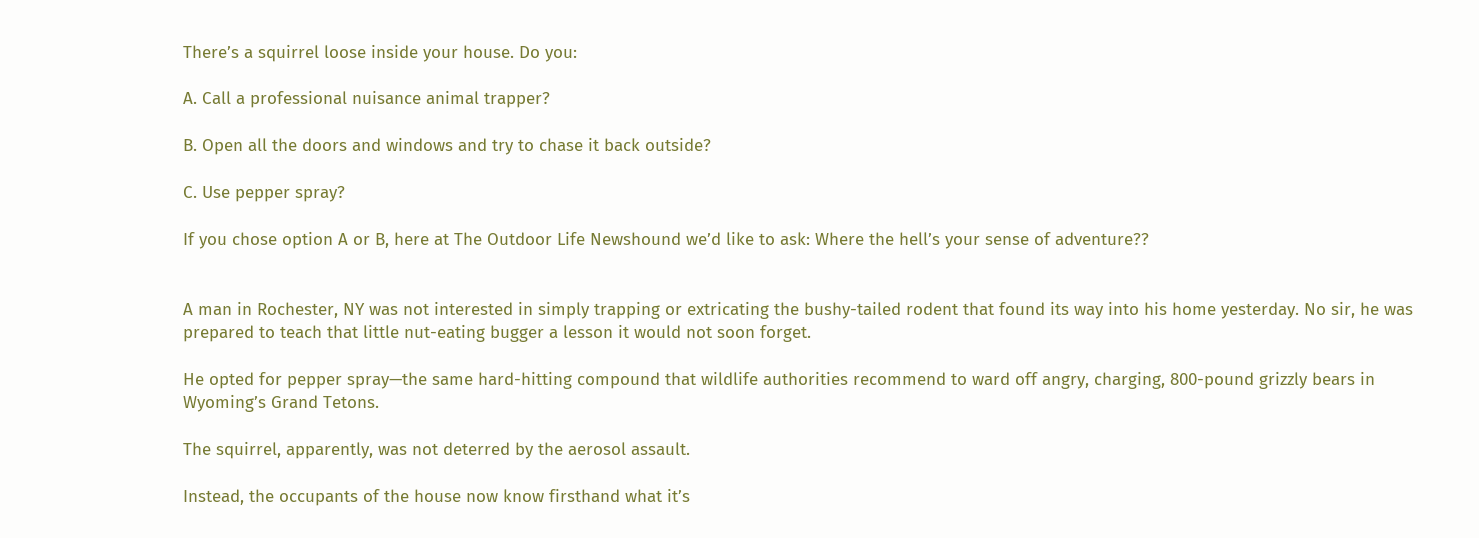There’s a squirrel loose inside your house. Do you:

A. Call a professional nuisance animal trapper?

B. Open all the doors and windows and try to chase it back outside?

C. Use pepper spray?

If you chose option A or B, here at The Outdoor Life Newshound we’d like to ask: Where the hell’s your sense of adventure??


A man in Rochester, NY was not interested in simply trapping or extricating the bushy-tailed rodent that found its way into his home yesterday. No sir, he was prepared to teach that little nut-eating bugger a lesson it would not soon forget.

He opted for pepper spray—the same hard-hitting compound that wildlife authorities recommend to ward off angry, charging, 800-pound grizzly bears in Wyoming’s Grand Tetons.

The squirrel, apparently, was not deterred by the aerosol assault.

Instead, the occupants of the house now know firsthand what it’s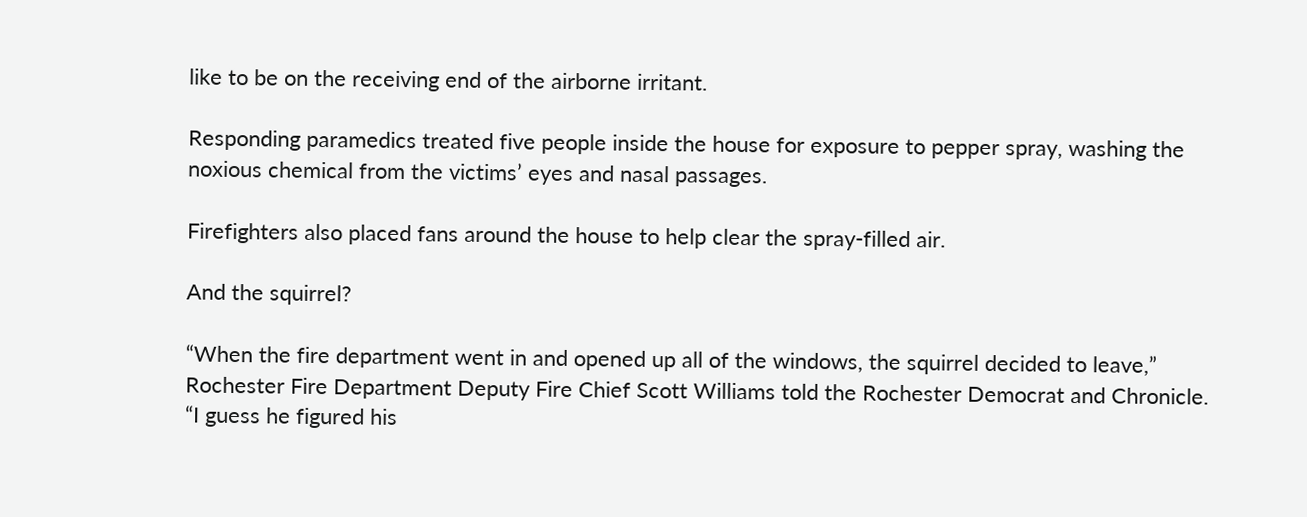like to be on the receiving end of the airborne irritant.

Responding paramedics treated five people inside the house for exposure to pepper spray, washing the noxious chemical from the victims’ eyes and nasal passages.

Firefighters also placed fans around the house to help clear the spray-filled air.

And the squirrel?

“When the fire department went in and opened up all of the windows, the squirrel decided to leave,” Rochester Fire Department Deputy Fire Chief Scott Williams told the Rochester Democrat and Chronicle. “I guess he figured his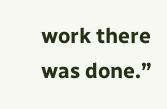work there was done.”